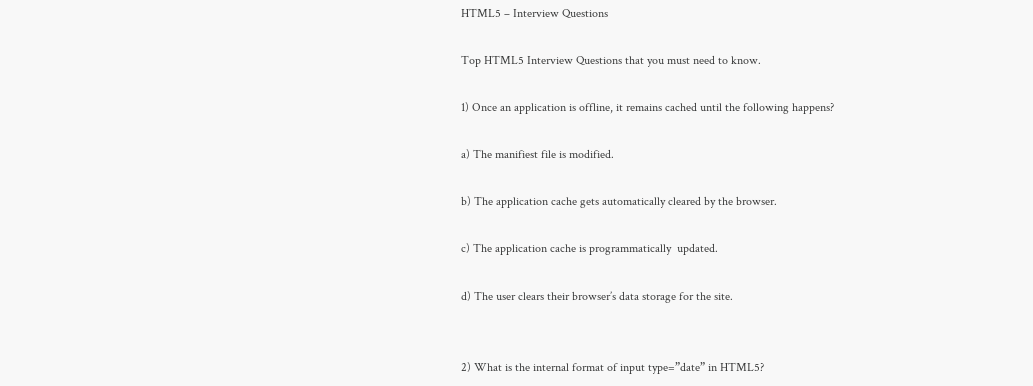HTML5 – Interview Questions

Top HTML5 Interview Questions that you must need to know.

1) Once an application is offline, it remains cached until the following happens?

a) The manifiest file is modified.

b) The application cache gets automatically cleared by the browser.

c) The application cache is programmatically  updated.

d) The user clears their browser’s data storage for the site.


2) What is the internal format of input type=”date” in HTML5?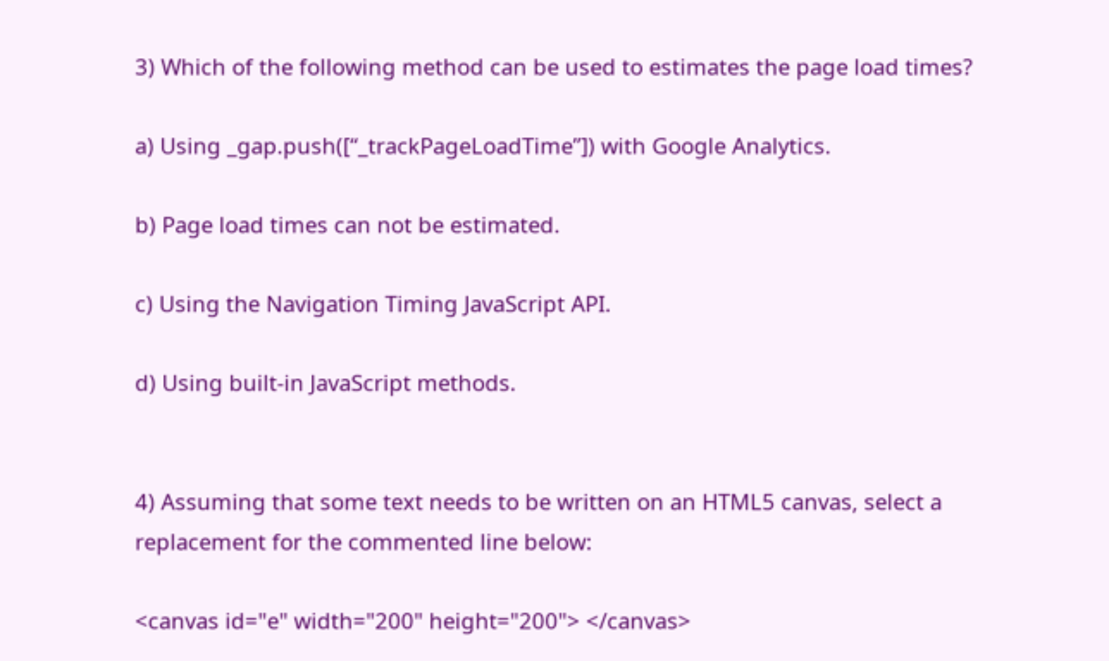3) Which of the following method can be used to estimates the page load times?

a) Using _gap.push([“_trackPageLoadTime”]) with Google Analytics.

b) Page load times can not be estimated.

c) Using the Navigation Timing JavaScript API.

d) Using built-in JavaScript methods.


4) Assuming that some text needs to be written on an HTML5 canvas, select a replacement for the commented line below:

<canvas id="e" width="200" height="200"> </canvas>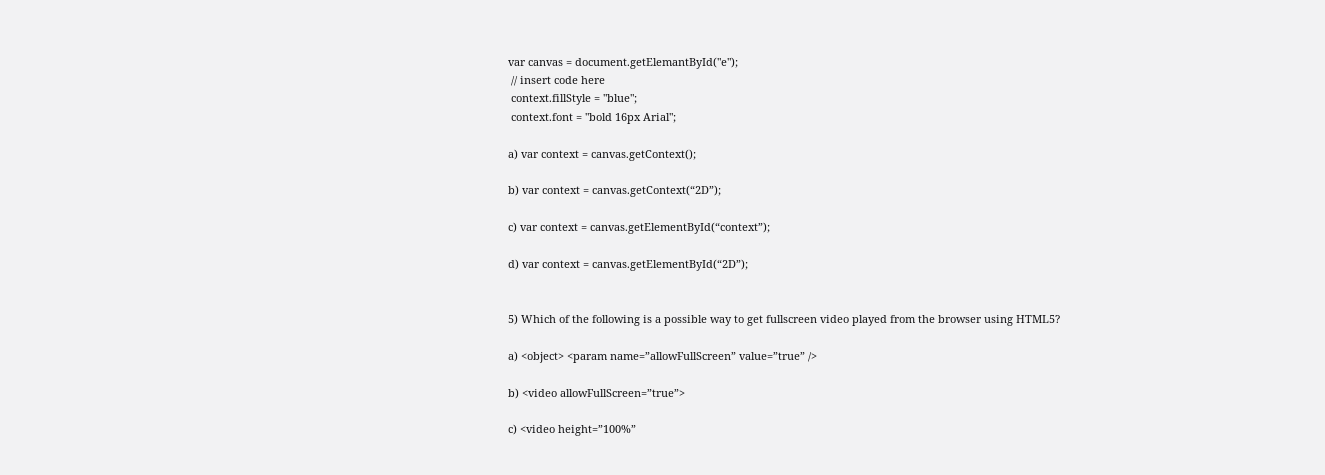var canvas = document.getElemantById("e");
 // insert code here
 context.fillStyle = "blue";
 context.font = "bold 16px Arial";

a) var context = canvas.getContext();

b) var context = canvas.getContext(“2D”);

c) var context = canvas.getElementById(“context”);

d) var context = canvas.getElementById(“2D”);


5) Which of the following is a possible way to get fullscreen video played from the browser using HTML5?

a) <object> <param name=”allowFullScreen” value=”true” />

b) <video allowFullScreen=”true”>

c) <video height=”100%”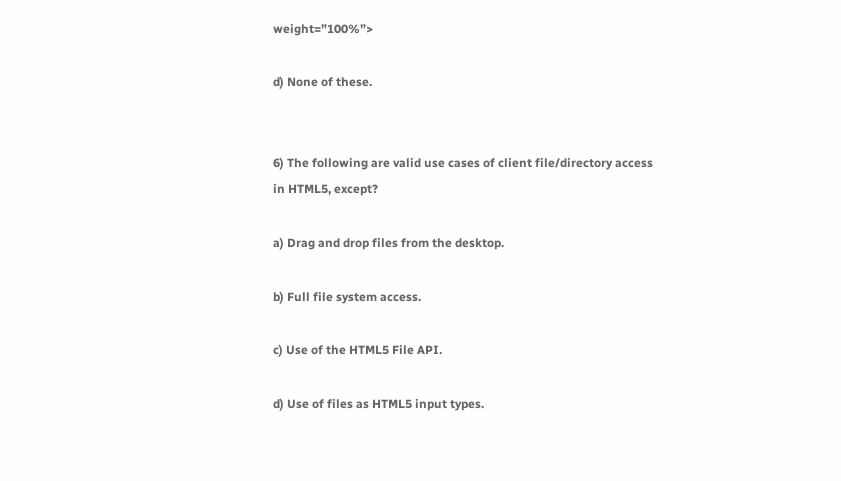weight=”100%”>

d) None of these.


6) The following are valid use cases of client file/directory access in HTML5, except?

a) Drag and drop files from the desktop.

b) Full file system access.

c) Use of the HTML5 File API.

d) Use of files as HTML5 input types.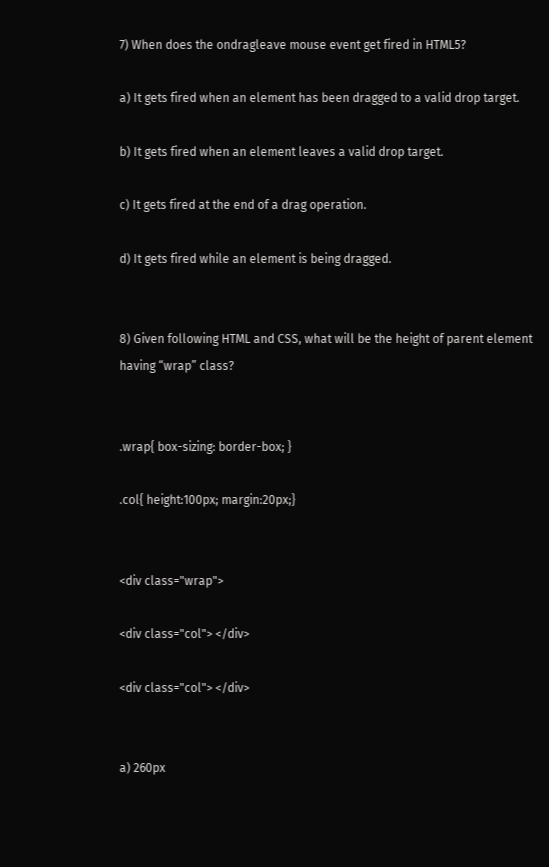7) When does the ondragleave mouse event get fired in HTML5?

a) It gets fired when an element has been dragged to a valid drop target.

b) It gets fired when an element leaves a valid drop target.

c) It gets fired at the end of a drag operation.

d) It gets fired while an element is being dragged.


8) Given following HTML and CSS, what will be the height of parent element having “wrap” class?


.wrap{ box-sizing: border-box; }

.col{ height:100px; margin:20px;}


<div class="wrap">

<div class="col"> </div>

<div class="col"> </div>


a) 260px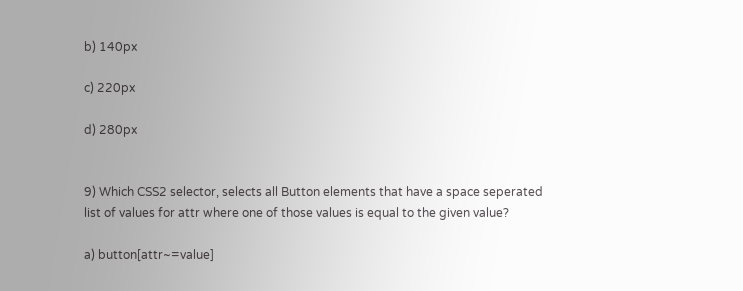b) 140px

c) 220px

d) 280px


9) Which CSS2 selector, selects all Button elements that have a space seperated list of values for attr where one of those values is equal to the given value?

a) button[attr~=value]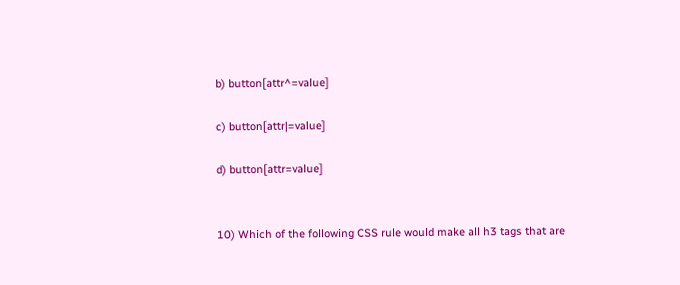b) button[attr^=value]

c) button[attr|=value]

d) button[attr=value]


10) Which of the following CSS rule would make all h3 tags that are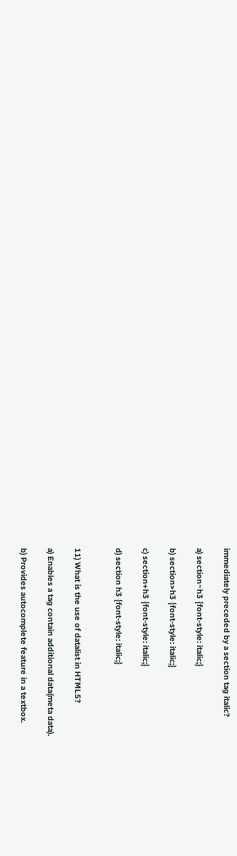immediately preceded by a section tag italic?

a) section~h3 {font-style: italic;}

b) section>h3 {font-style: italic;}

c) section+h3 {font-style: italic;}

d) section h3 {font-style: italic;}


11) What is the use of datalist in HTML5?

a) Enables a tag contain additional data(meta data).

b) Provides autocomplete feature in a textbox.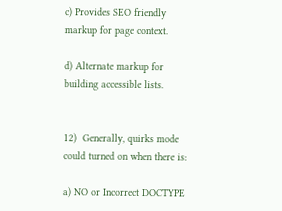c) Provides SEO friendly markup for page context.

d) Alternate markup for building accessible lists.


12)  Generally, quirks mode could turned on when there is:

a) NO or Incorrect DOCTYPE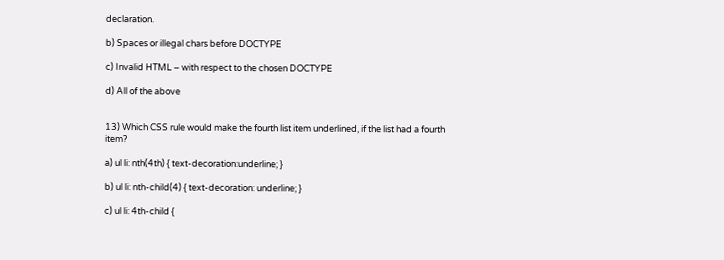declaration.

b) Spaces or illegal chars before DOCTYPE

c) Invalid HTML – with respect to the chosen DOCTYPE

d) All of the above


13) Which CSS rule would make the fourth list item underlined, if the list had a fourth item?

a) ul li: nth(4th) { text-decoration:underline; }

b) ul li: nth-child(4) { text-decoration: underline; }

c) ul li: 4th-child {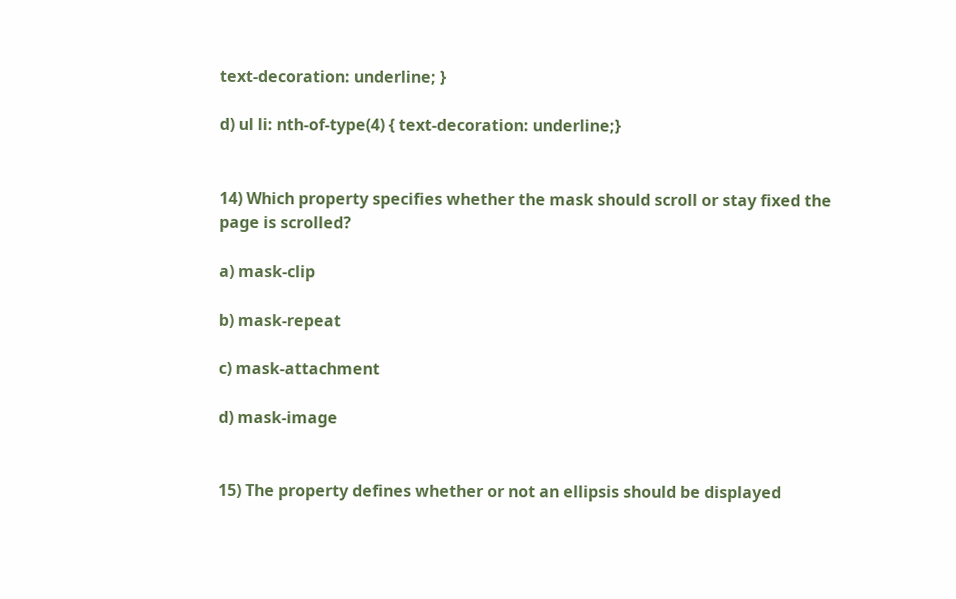text-decoration: underline; }

d) ul li: nth-of-type(4) { text-decoration: underline;}


14) Which property specifies whether the mask should scroll or stay fixed the page is scrolled?

a) mask-clip

b) mask-repeat

c) mask-attachment

d) mask-image


15) The property defines whether or not an ellipsis should be displayed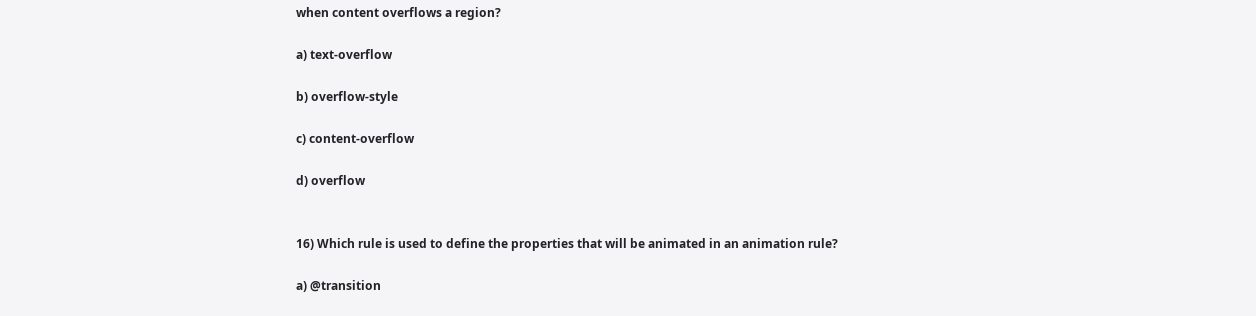when content overflows a region?

a) text-overflow

b) overflow-style

c) content-overflow

d) overflow


16) Which rule is used to define the properties that will be animated in an animation rule?

a) @transition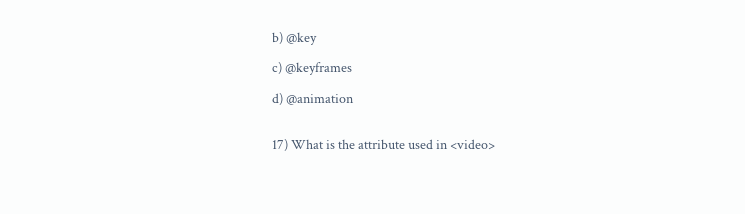b) @key

c) @keyframes

d) @animation


17) What is the attribute used in <video>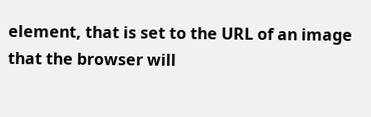element, that is set to the URL of an image that the browser will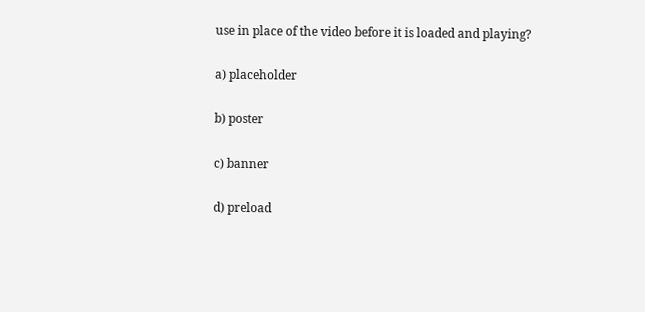use in place of the video before it is loaded and playing?

a) placeholder

b) poster

c) banner

d) preload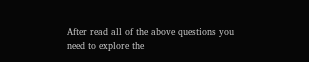After read all of the above questions you need to explore the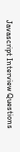Javascript Interview Questions